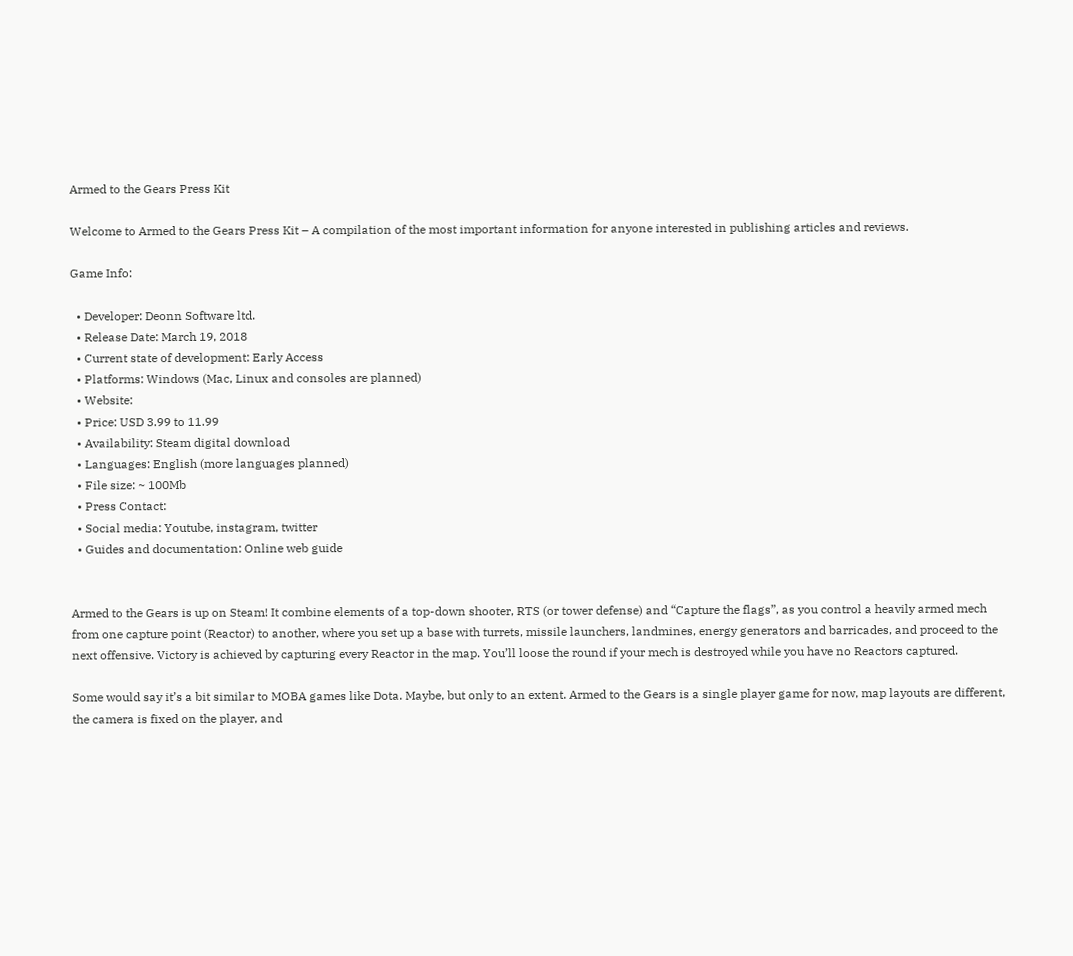Armed to the Gears Press Kit

Welcome to Armed to the Gears Press Kit – A compilation of the most important information for anyone interested in publishing articles and reviews.

Game Info:

  • Developer: Deonn Software ltd.
  • Release Date: March 19, 2018
  • Current state of development: Early Access
  • Platforms: Windows (Mac, Linux and consoles are planned)
  • Website:
  • Price: USD 3.99 to 11.99
  • Availability: Steam digital download
  • Languages: English (more languages planned)
  • File size: ~ 100Mb
  • Press Contact:
  • Social media: Youtube, instagram, twitter
  • Guides and documentation: Online web guide


Armed to the Gears is up on Steam! It combine elements of a top-down shooter, RTS (or tower defense) and “Capture the flags”, as you control a heavily armed mech from one capture point (Reactor) to another, where you set up a base with turrets, missile launchers, landmines, energy generators and barricades, and proceed to the next offensive. Victory is achieved by capturing every Reactor in the map. You’ll loose the round if your mech is destroyed while you have no Reactors captured.

Some would say it’s a bit similar to MOBA games like Dota. Maybe, but only to an extent. Armed to the Gears is a single player game for now, map layouts are different, the camera is fixed on the player, and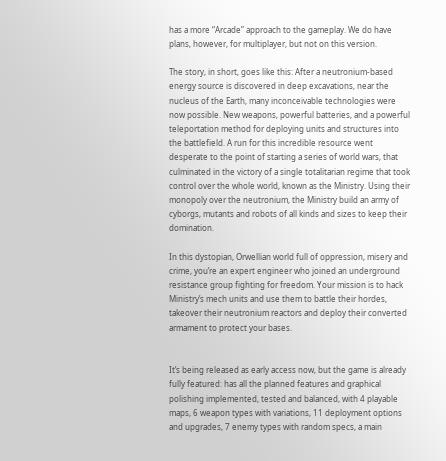has a more “Arcade” approach to the gameplay. We do have plans, however, for multiplayer, but not on this version.

The story, in short, goes like this: After a neutronium-based energy source is discovered in deep excavations, near the nucleus of the Earth, many inconceivable technologies were now possible. New weapons, powerful batteries, and a powerful teleportation method for deploying units and structures into the battlefield. A run for this incredible resource went desperate to the point of starting a series of world wars, that culminated in the victory of a single totalitarian regime that took control over the whole world, known as the Ministry. Using their monopoly over the neutronium, the Ministry build an army of cyborgs, mutants and robots of all kinds and sizes to keep their domination.

In this dystopian, Orwellian world full of oppression, misery and crime, you’re an expert engineer who joined an underground resistance group fighting for freedom. Your mission is to hack Ministry’s mech units and use them to battle their hordes, takeover their neutronium reactors and deploy their converted armament to protect your bases.


It’s being released as early access now, but the game is already fully featured: has all the planned features and graphical polishing implemented, tested and balanced, with 4 playable maps, 6 weapon types with variations, 11 deployment options and upgrades, 7 enemy types with random specs, a main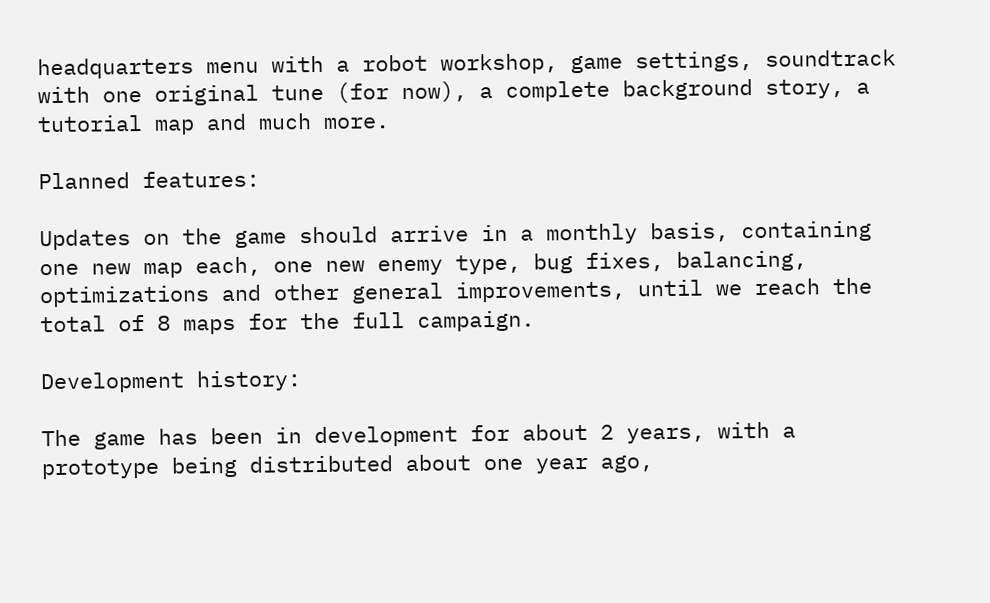headquarters menu with a robot workshop, game settings, soundtrack with one original tune (for now), a complete background story, a tutorial map and much more.

Planned features:

Updates on the game should arrive in a monthly basis, containing one new map each, one new enemy type, bug fixes, balancing, optimizations and other general improvements, until we reach the total of 8 maps for the full campaign.

Development history:

The game has been in development for about 2 years, with a prototype being distributed about one year ago,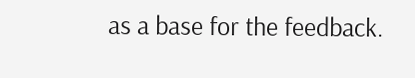as a base for the feedback.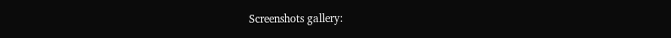Screenshots gallery: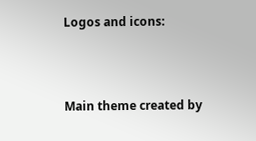Logos and icons:



Main theme created by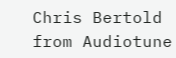Chris Bertold from Audiotune